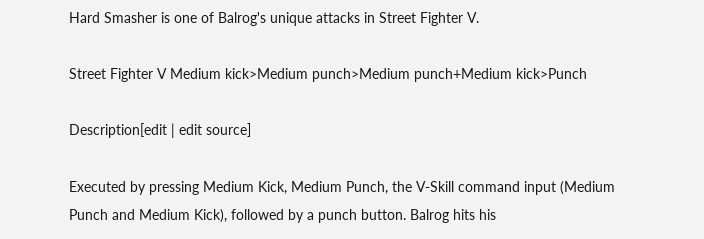Hard Smasher is one of Balrog's unique attacks in Street Fighter V.

Street Fighter V Medium kick>Medium punch>Medium punch+Medium kick>Punch

Description[edit | edit source]

Executed by pressing Medium Kick, Medium Punch, the V-Skill command input (Medium Punch and Medium Kick), followed by a punch button. Balrog hits his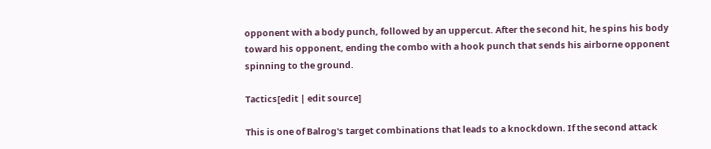opponent with a body punch, followed by an uppercut. After the second hit, he spins his body toward his opponent, ending the combo with a hook punch that sends his airborne opponent spinning to the ground.

Tactics[edit | edit source]

This is one of Balrog's target combinations that leads to a knockdown. If the second attack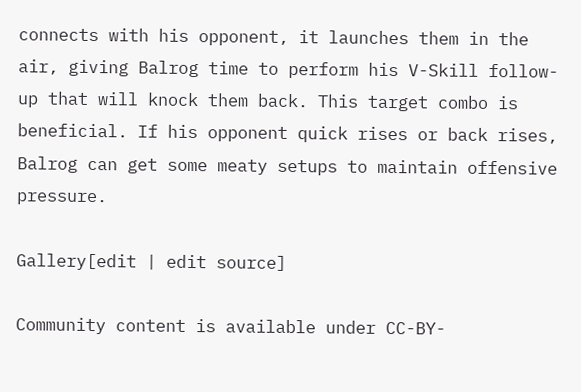connects with his opponent, it launches them in the air, giving Balrog time to perform his V-Skill follow-up that will knock them back. This target combo is beneficial. If his opponent quick rises or back rises, Balrog can get some meaty setups to maintain offensive pressure.

Gallery[edit | edit source]

Community content is available under CC-BY-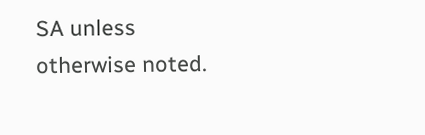SA unless otherwise noted.